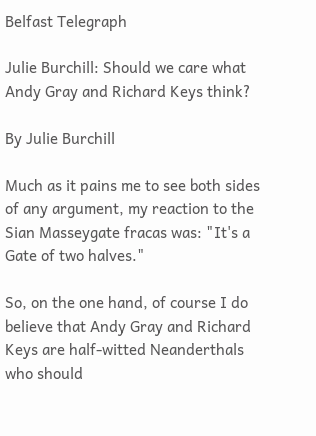Belfast Telegraph

Julie Burchill: Should we care what Andy Gray and Richard Keys think?

By Julie Burchill

Much as it pains me to see both sides of any argument, my reaction to the Sian Masseygate fracas was: "It's a Gate of two halves."

So, on the one hand, of course I do believe that Andy Gray and Richard Keys are half-witted Neanderthals who should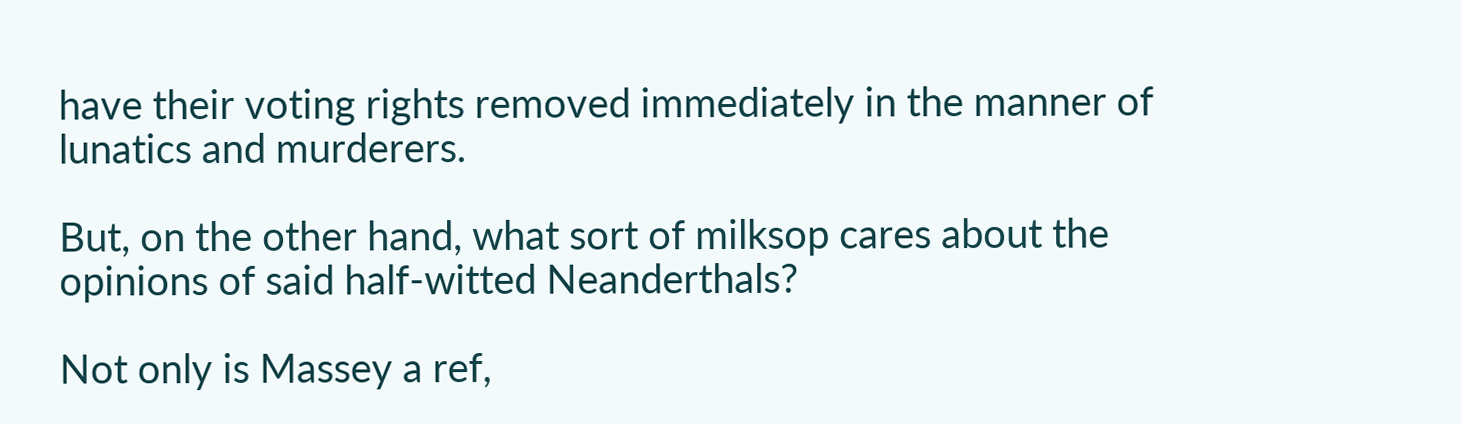have their voting rights removed immediately in the manner of lunatics and murderers.

But, on the other hand, what sort of milksop cares about the opinions of said half-witted Neanderthals?

Not only is Massey a ref,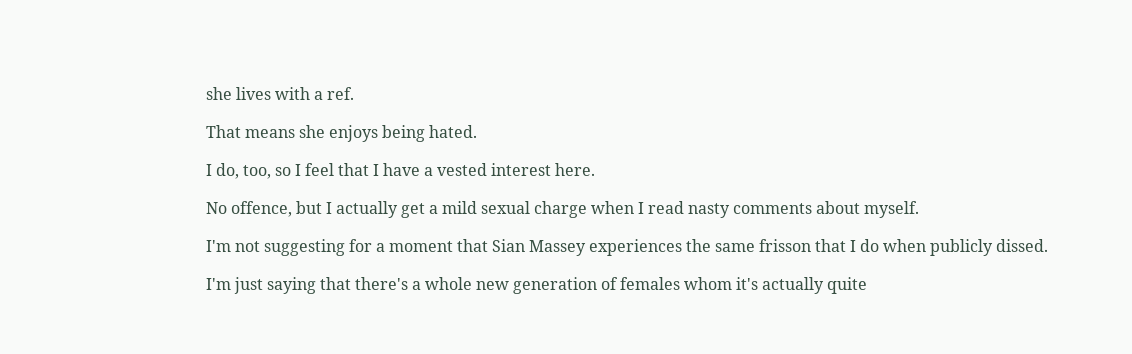she lives with a ref.

That means she enjoys being hated.

I do, too, so I feel that I have a vested interest here.

No offence, but I actually get a mild sexual charge when I read nasty comments about myself.

I'm not suggesting for a moment that Sian Massey experiences the same frisson that I do when publicly dissed.

I'm just saying that there's a whole new generation of females whom it's actually quite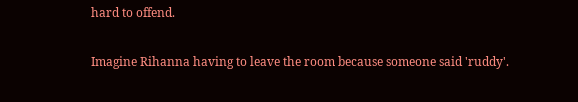hard to offend.

Imagine Rihanna having to leave the room because someone said 'ruddy'.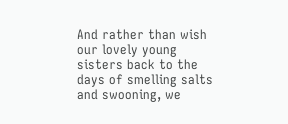And rather than wish our lovely young sisters back to the days of smelling salts and swooning, we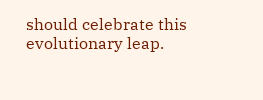should celebrate this evolutionary leap.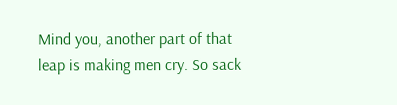Mind you, another part of that leap is making men cry. So sack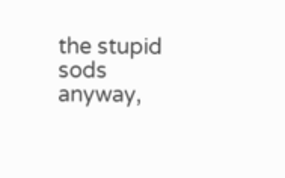the stupid sods anyway,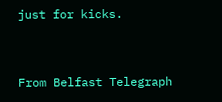just for kicks.


From Belfast Telegraph